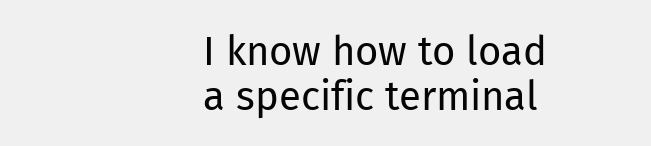I know how to load a specific terminal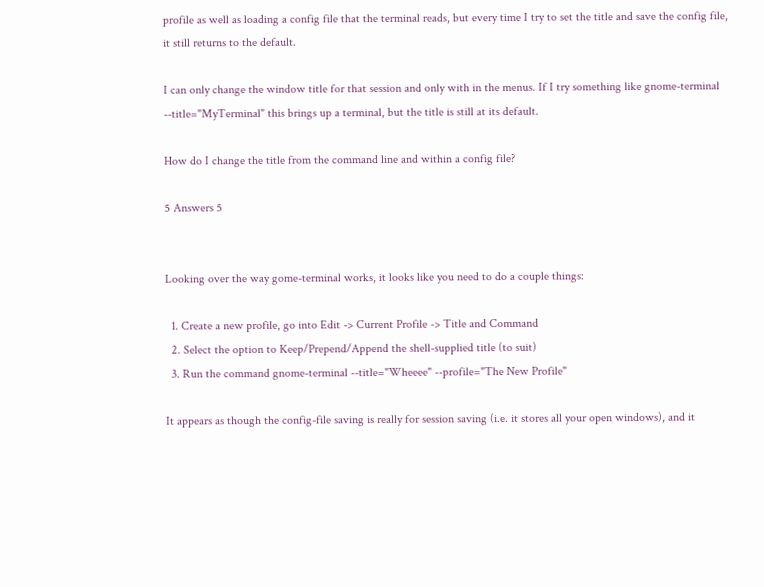profile as well as loading a config file that the terminal reads, but every time I try to set the title and save the config file, it still returns to the default.

I can only change the window title for that session and only with in the menus. If I try something like gnome-terminal --title="MyTerminal" this brings up a terminal, but the title is still at its default.

How do I change the title from the command line and within a config file?

5 Answers 5


Looking over the way gome-terminal works, it looks like you need to do a couple things:

  1. Create a new profile, go into Edit -> Current Profile -> Title and Command
  2. Select the option to Keep/Prepend/Append the shell-supplied title (to suit)
  3. Run the command gnome-terminal --title="Wheeee" --profile="The New Profile"

It appears as though the config-file saving is really for session saving (i.e. it stores all your open windows), and it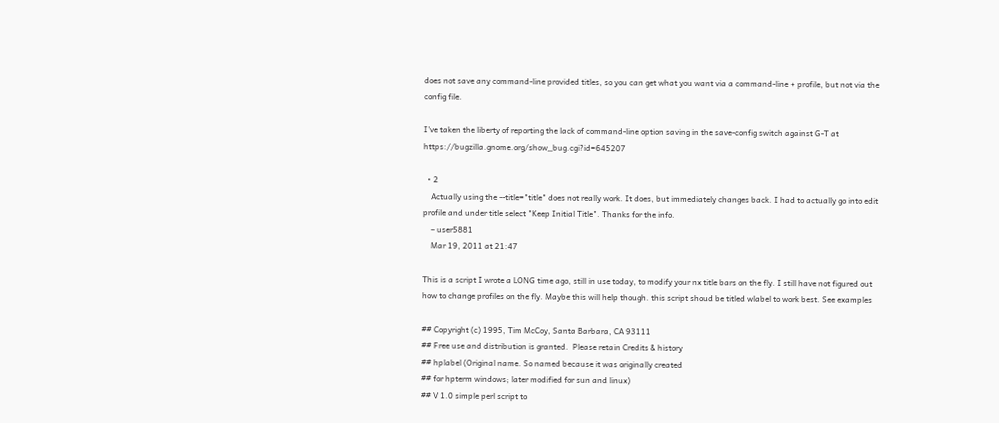does not save any command-line provided titles, so you can get what you want via a command-line + profile, but not via the config file.

I've taken the liberty of reporting the lack of command-line option saving in the save-config switch against G-T at https://bugzilla.gnome.org/show_bug.cgi?id=645207

  • 2
    Actually using the --title="title" does not really work. It does, but immediately changes back. I had to actually go into edit profile and under title select "Keep Initial Title". Thanks for the info.
    – user5881
    Mar 19, 2011 at 21:47

This is a script I wrote a LONG time ago, still in use today, to modify your nx title bars on the fly. I still have not figured out how to change profiles on the fly. Maybe this will help though. this script shoud be titled wlabel to work best. See examples

## Copyright (c) 1995, Tim McCoy, Santa Barbara, CA 93111
## Free use and distribution is granted.  Please retain Credits & history
## hplabel (Original name. So named because it was originally created
## for hpterm windows; later modified for sun and linux)
## V 1.0 simple perl script to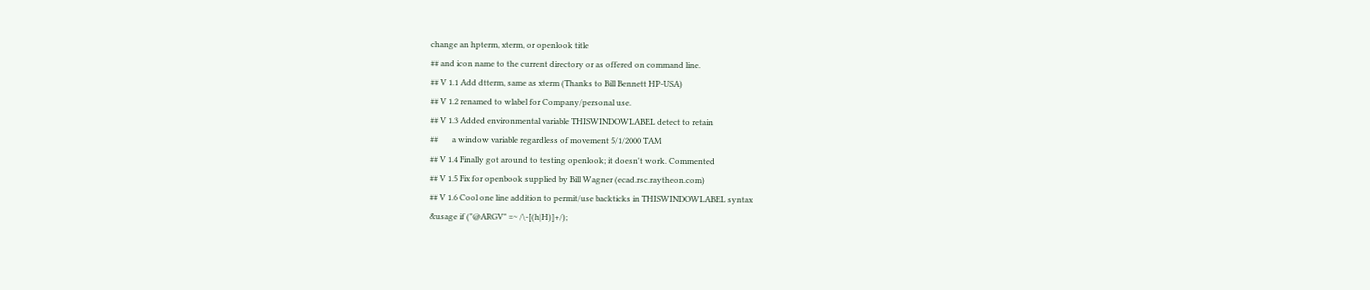change an hpterm, xterm, or openlook title
## and icon name to the current directory or as offered on command line.
## V 1.1 Add dtterm, same as xterm (Thanks to Bill Bennett HP-USA)
## V 1.2 renamed to wlabel for Company/personal use.
## V 1.3 Added environmental variable THISWINDOWLABEL detect to retain
##       a window variable regardless of movement 5/1/2000 TAM
## V 1.4 Finally got around to testing openlook; it doesn't work. Commented
## V 1.5 Fix for openbook supplied by Bill Wagner (ecad.rsc.raytheon.com)
## V 1.6 Cool one line addition to permit/use backticks in THISWINDOWLABEL syntax
&usage if ("@ARGV" =~ /\-[(h|H)]+/);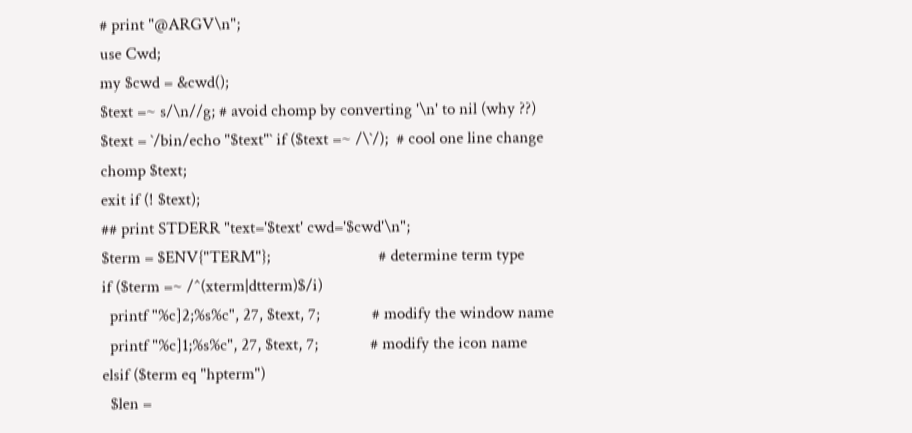# print "@ARGV\n";
use Cwd;
my $cwd = &cwd();
$text =~ s/\n//g; # avoid chomp by converting '\n' to nil (why ??)
$text = `/bin/echo "$text"` if ($text =~ /\`/);  # cool one line change
chomp $text;
exit if (! $text);
## print STDERR "text='$text' cwd='$cwd'\n";
$term = $ENV{"TERM"};                           # determine term type
if ($term =~ /^(xterm|dtterm)$/i)
  printf "%c]2;%s%c", 27, $text, 7;             # modify the window name
  printf "%c]1;%s%c", 27, $text, 7;             # modify the icon name
elsif ($term eq "hpterm")
  $len =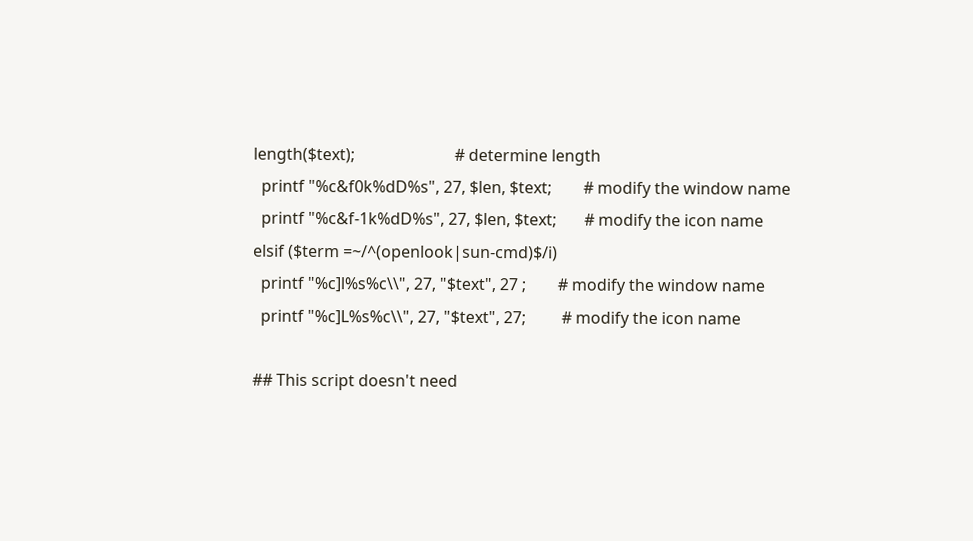length($text);                         # determine length
  printf "%c&f0k%dD%s", 27, $len, $text;        # modify the window name
  printf "%c&f-1k%dD%s", 27, $len, $text;       # modify the icon name
elsif ($term =~/^(openlook|sun-cmd)$/i)
  printf "%c]l%s%c\\", 27, "$text", 27 ;        # modify the window name
  printf "%c]L%s%c\\", 27, "$text", 27;         # modify the icon name

## This script doesn't need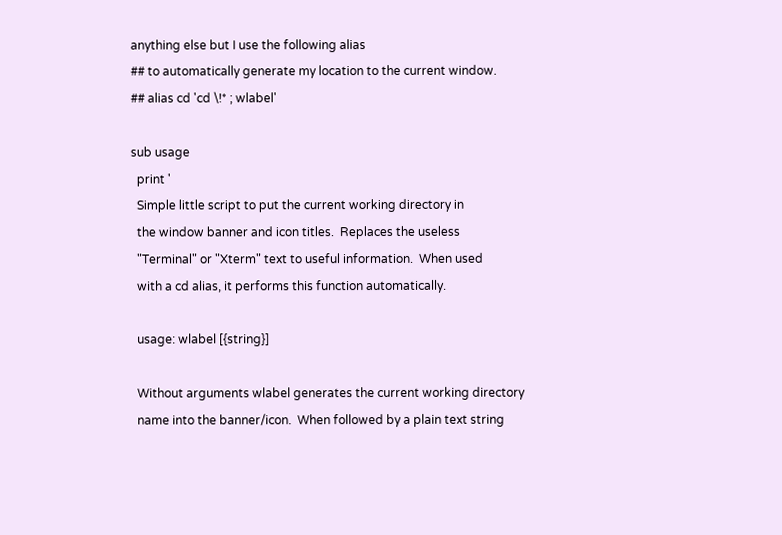anything else but I use the following alias
## to automatically generate my location to the current window.
## alias cd 'cd \!* ; wlabel'

sub usage
  print '
  Simple little script to put the current working directory in
  the window banner and icon titles.  Replaces the useless
  "Terminal" or "Xterm" text to useful information.  When used
  with a cd alias, it performs this function automatically.

  usage: wlabel [{string}]

  Without arguments wlabel generates the current working directory
  name into the banner/icon.  When followed by a plain text string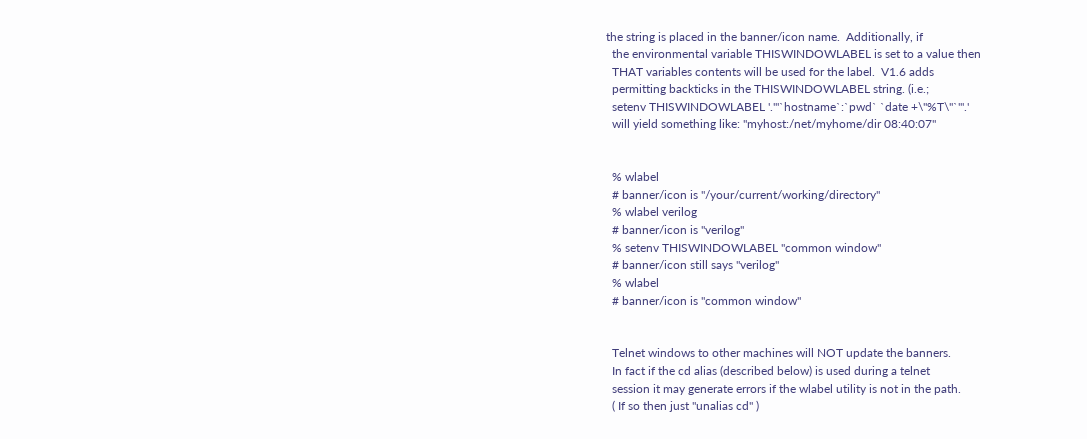the string is placed in the banner/icon name.  Additionally, if
  the environmental variable THISWINDOWLABEL is set to a value then
  THAT variables contents will be used for the label.  V1.6 adds
  permitting backticks in the THISWINDOWLABEL string. (i.e.;
  setenv THISWINDOWLABEL '."'`hostname`:`pwd` `date +\"%T\"`'".'
  will yield something like: "myhost:/net/myhome/dir 08:40:07"


  % wlabel
  # banner/icon is "/your/current/working/directory"
  % wlabel verilog
  # banner/icon is "verilog"
  % setenv THISWINDOWLABEL "common window"
  # banner/icon still says "verilog"
  % wlabel
  # banner/icon is "common window"


  Telnet windows to other machines will NOT update the banners.
  In fact if the cd alias (described below) is used during a telnet
  session it may generate errors if the wlabel utility is not in the path.
  ( If so then just "unalias cd" )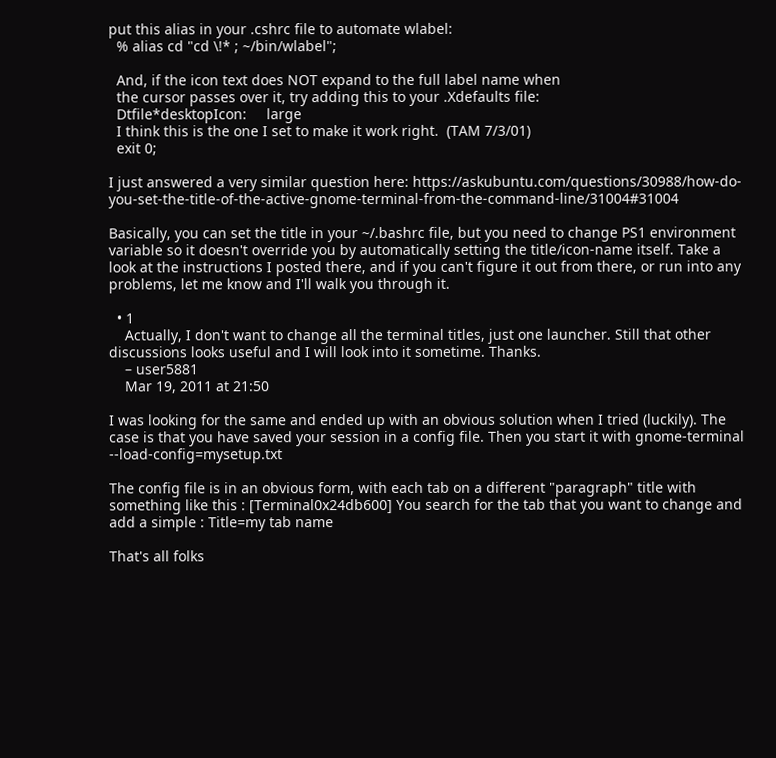put this alias in your .cshrc file to automate wlabel:
  % alias cd "cd \!* ; ~/bin/wlabel";

  And, if the icon text does NOT expand to the full label name when
  the cursor passes over it, try adding this to your .Xdefaults file:
  Dtfile*desktopIcon:     large
  I think this is the one I set to make it work right.  (TAM 7/3/01)
  exit 0;

I just answered a very similar question here: https://askubuntu.com/questions/30988/how-do-you-set-the-title-of-the-active-gnome-terminal-from-the-command-line/31004#31004

Basically, you can set the title in your ~/.bashrc file, but you need to change PS1 environment variable so it doesn't override you by automatically setting the title/icon-name itself. Take a look at the instructions I posted there, and if you can't figure it out from there, or run into any problems, let me know and I'll walk you through it.

  • 1
    Actually, I don't want to change all the terminal titles, just one launcher. Still that other discussions looks useful and I will look into it sometime. Thanks.
    – user5881
    Mar 19, 2011 at 21:50

I was looking for the same and ended up with an obvious solution when I tried (luckily). The case is that you have saved your session in a config file. Then you start it with gnome-terminal --load-config=mysetup.txt

The config file is in an obvious form, with each tab on a different "paragraph" title with something like this : [Terminal0x24db600] You search for the tab that you want to change and add a simple : Title=my tab name

That's all folks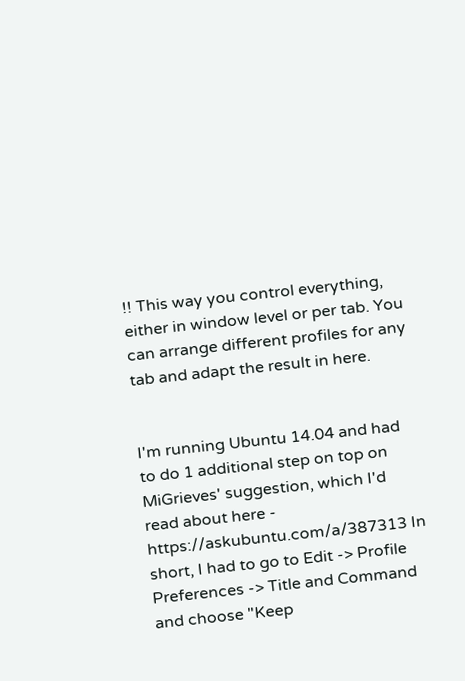!! This way you control everything, either in window level or per tab. You can arrange different profiles for any tab and adapt the result in here.


I'm running Ubuntu 14.04 and had to do 1 additional step on top on MiGrieves' suggestion, which I'd read about here - https://askubuntu.com/a/387313 In short, I had to go to Edit -> Profile Preferences -> Title and Command and choose "Keep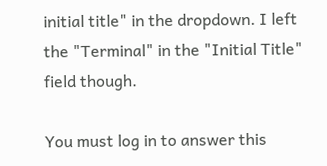initial title" in the dropdown. I left the "Terminal" in the "Initial Title" field though.

You must log in to answer this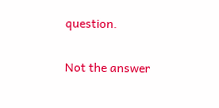question.

Not the answer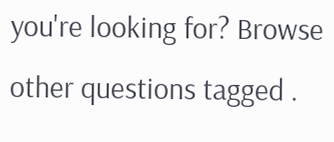you're looking for? Browse other questions tagged .